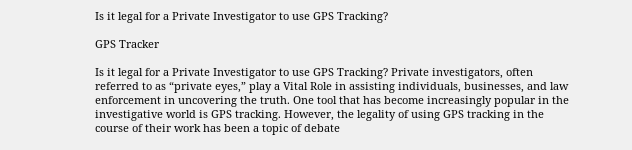Is it legal for a Private Investigator to use GPS Tracking?

GPS Tracker

Is it legal for a Private Investigator to use GPS Tracking? Private investigators, often referred to as “private eyes,” play a Vital Role in assisting individuals, businesses, and law enforcement in uncovering the truth. One tool that has become increasingly popular in the investigative world is GPS tracking. However, the legality of using GPS tracking in the course of their work has been a topic of debate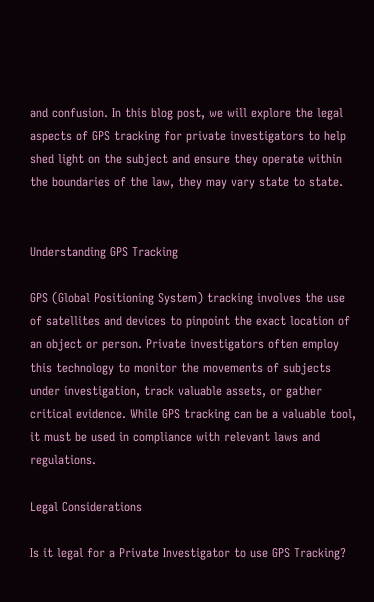and confusion. In this blog post, we will explore the legal aspects of GPS tracking for private investigators to help shed light on the subject and ensure they operate within the boundaries of the law, they may vary state to state.


Understanding GPS Tracking

GPS (Global Positioning System) tracking involves the use of satellites and devices to pinpoint the exact location of an object or person. Private investigators often employ this technology to monitor the movements of subjects under investigation, track valuable assets, or gather critical evidence. While GPS tracking can be a valuable tool, it must be used in compliance with relevant laws and regulations.

Legal Considerations

Is it legal for a Private Investigator to use GPS Tracking?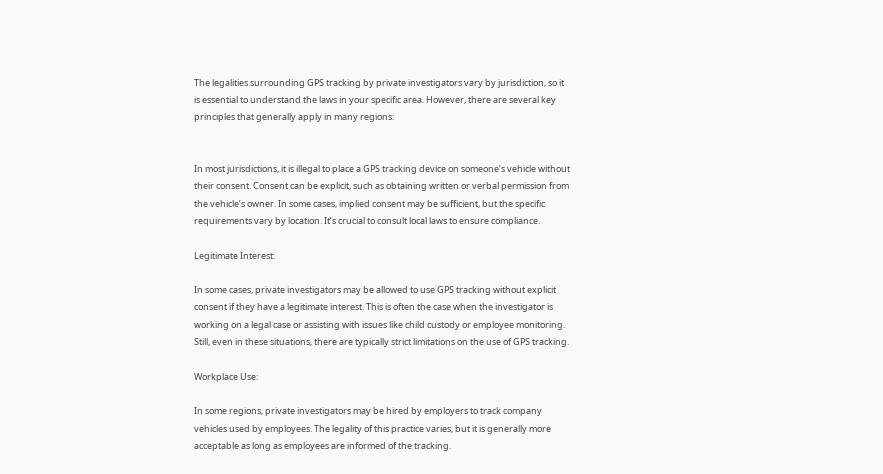The legalities surrounding GPS tracking by private investigators vary by jurisdiction, so it is essential to understand the laws in your specific area. However, there are several key principles that generally apply in many regions:


In most jurisdictions, it is illegal to place a GPS tracking device on someone’s vehicle without their consent. Consent can be explicit, such as obtaining written or verbal permission from the vehicle’s owner. In some cases, implied consent may be sufficient, but the specific requirements vary by location. It’s crucial to consult local laws to ensure compliance.

Legitimate Interest:

In some cases, private investigators may be allowed to use GPS tracking without explicit consent if they have a legitimate interest. This is often the case when the investigator is working on a legal case or assisting with issues like child custody or employee monitoring. Still, even in these situations, there are typically strict limitations on the use of GPS tracking.

Workplace Use:

In some regions, private investigators may be hired by employers to track company vehicles used by employees. The legality of this practice varies, but it is generally more acceptable as long as employees are informed of the tracking.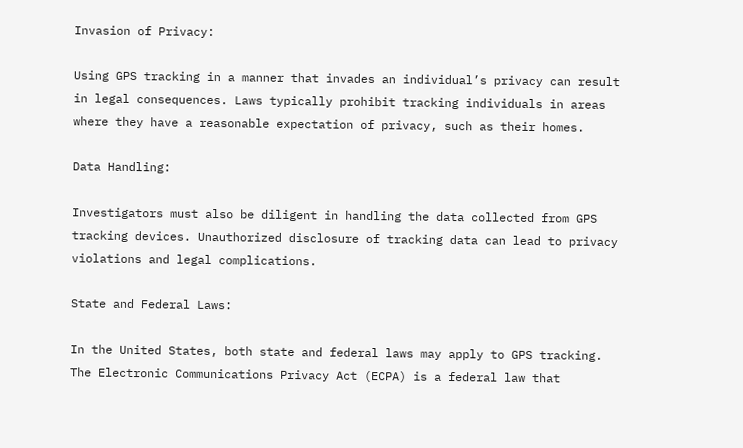Invasion of Privacy:

Using GPS tracking in a manner that invades an individual’s privacy can result in legal consequences. Laws typically prohibit tracking individuals in areas where they have a reasonable expectation of privacy, such as their homes.

Data Handling:

Investigators must also be diligent in handling the data collected from GPS tracking devices. Unauthorized disclosure of tracking data can lead to privacy violations and legal complications.

State and Federal Laws:

In the United States, both state and federal laws may apply to GPS tracking. The Electronic Communications Privacy Act (ECPA) is a federal law that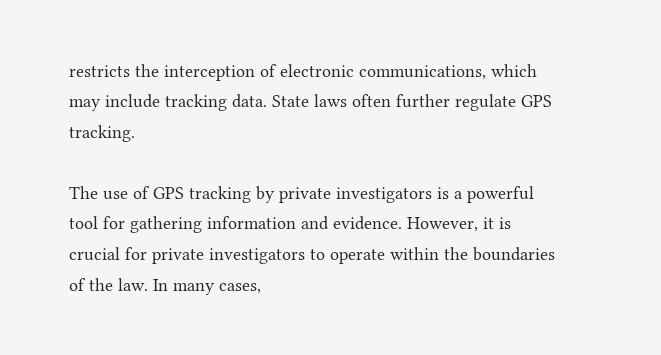restricts the interception of electronic communications, which may include tracking data. State laws often further regulate GPS tracking.

The use of GPS tracking by private investigators is a powerful tool for gathering information and evidence. However, it is crucial for private investigators to operate within the boundaries of the law. In many cases,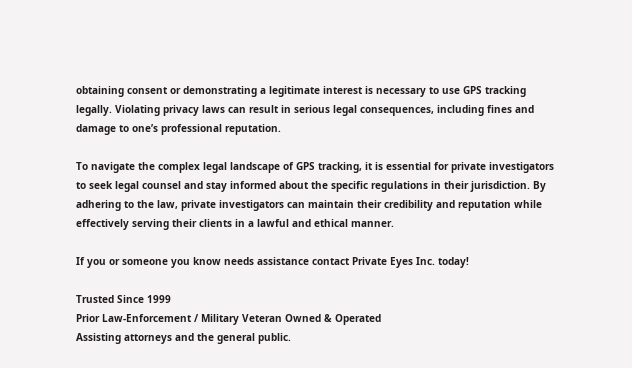obtaining consent or demonstrating a legitimate interest is necessary to use GPS tracking legally. Violating privacy laws can result in serious legal consequences, including fines and damage to one’s professional reputation.

To navigate the complex legal landscape of GPS tracking, it is essential for private investigators to seek legal counsel and stay informed about the specific regulations in their jurisdiction. By adhering to the law, private investigators can maintain their credibility and reputation while effectively serving their clients in a lawful and ethical manner.

If you or someone you know needs assistance contact Private Eyes Inc. today!

Trusted Since 1999
Prior Law-Enforcement / Military Veteran Owned & Operated
Assisting attorneys and the general public.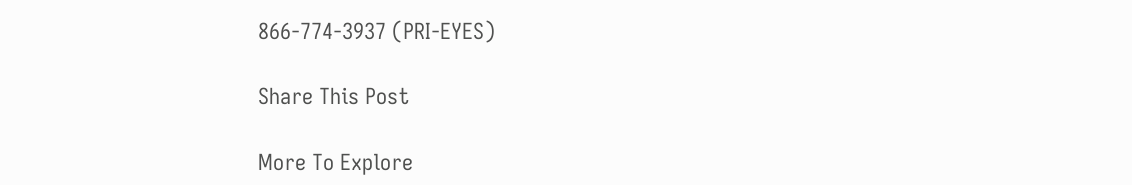866-774-3937 (PRI-EYES)

Share This Post

More To Explore